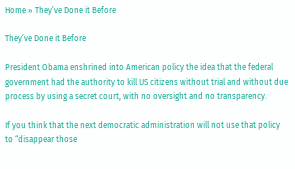Home » They’ve Done it Before

They’ve Done it Before

President Obama enshrined into American policy the idea that the federal government had the authority to kill US citizens without trial and without due process by using a secret court, with no oversight and no transparency.

If you think that the next democratic administration will not use that policy to “disappear those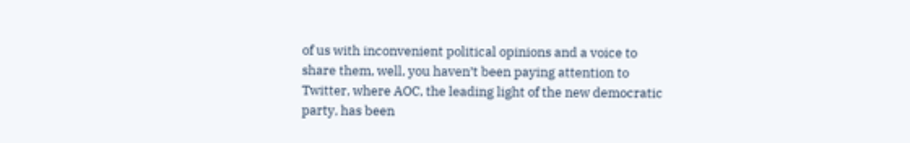of us with inconvenient political opinions and a voice to share them, well, you haven’t been paying attention to Twitter, where AOC, the leading light of the new democratic party, has been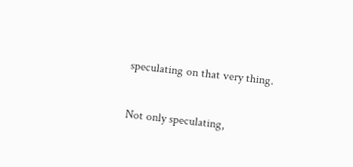speculating on that very thing.

Not only speculating,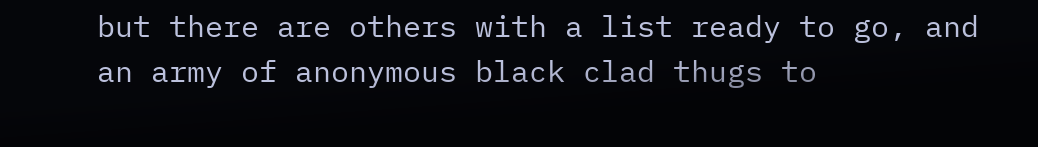but there are others with a list ready to go, and an army of anonymous black clad thugs to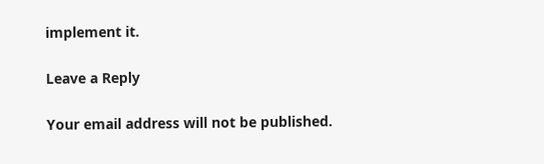implement it.

Leave a Reply

Your email address will not be published.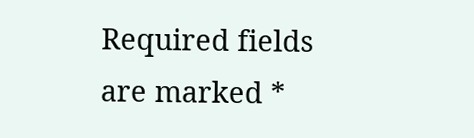Required fields are marked *